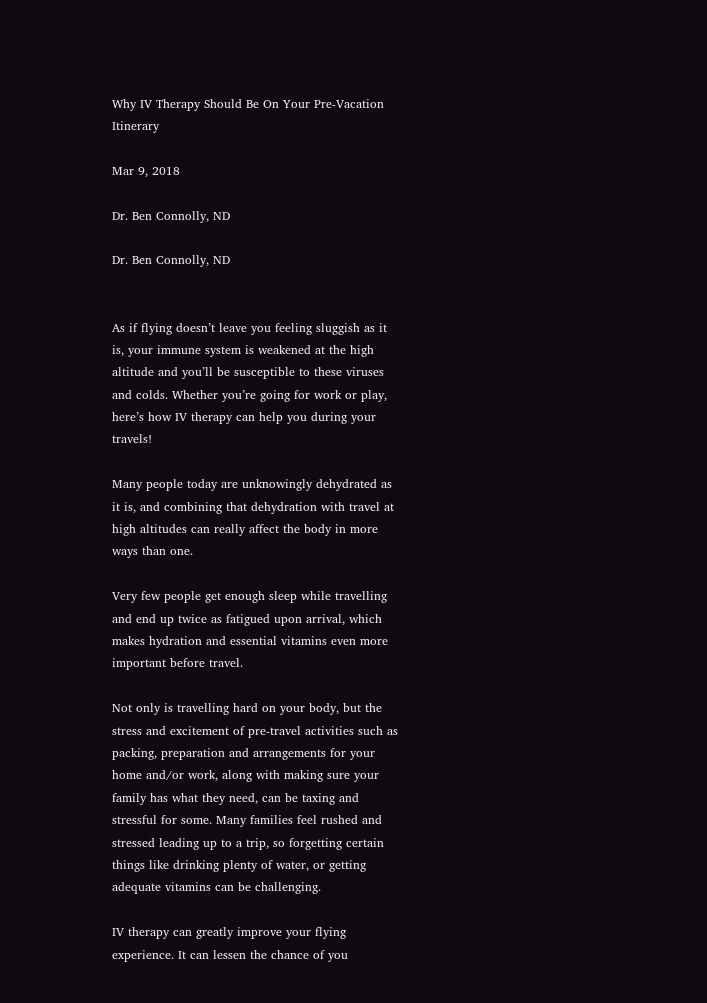Why IV Therapy Should Be On Your Pre-Vacation Itinerary

Mar 9, 2018

Dr. Ben Connolly, ND

Dr. Ben Connolly, ND


As if flying doesn’t leave you feeling sluggish as it is, your immune system is weakened at the high altitude and you’ll be susceptible to these viruses and colds. Whether you’re going for work or play, here’s how IV therapy can help you during your travels!

Many people today are unknowingly dehydrated as it is, and combining that dehydration with travel at high altitudes can really affect the body in more ways than one.

Very few people get enough sleep while travelling and end up twice as fatigued upon arrival, which makes hydration and essential vitamins even more important before travel.

Not only is travelling hard on your body, but the stress and excitement of pre-travel activities such as packing, preparation and arrangements for your home and/or work, along with making sure your family has what they need, can be taxing and stressful for some. Many families feel rushed and stressed leading up to a trip, so forgetting certain things like drinking plenty of water, or getting adequate vitamins can be challenging.

IV therapy can greatly improve your flying experience. It can lessen the chance of you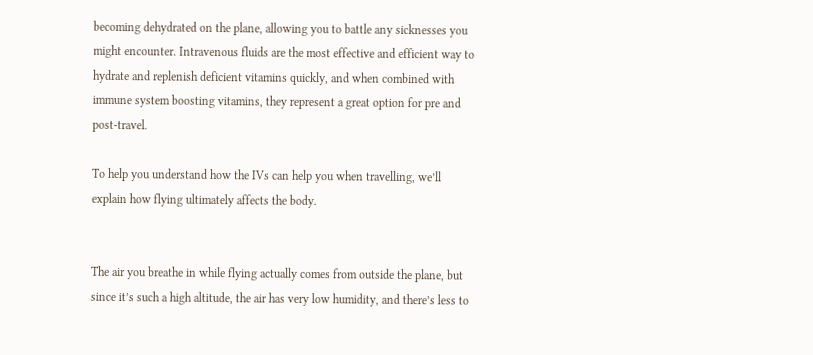becoming dehydrated on the plane, allowing you to battle any sicknesses you might encounter. Intravenous fluids are the most effective and efficient way to hydrate and replenish deficient vitamins quickly, and when combined with immune system boosting vitamins, they represent a great option for pre and post-travel.

To help you understand how the IVs can help you when travelling, we’ll explain how flying ultimately affects the body.


The air you breathe in while flying actually comes from outside the plane, but since it’s such a high altitude, the air has very low humidity, and there’s less to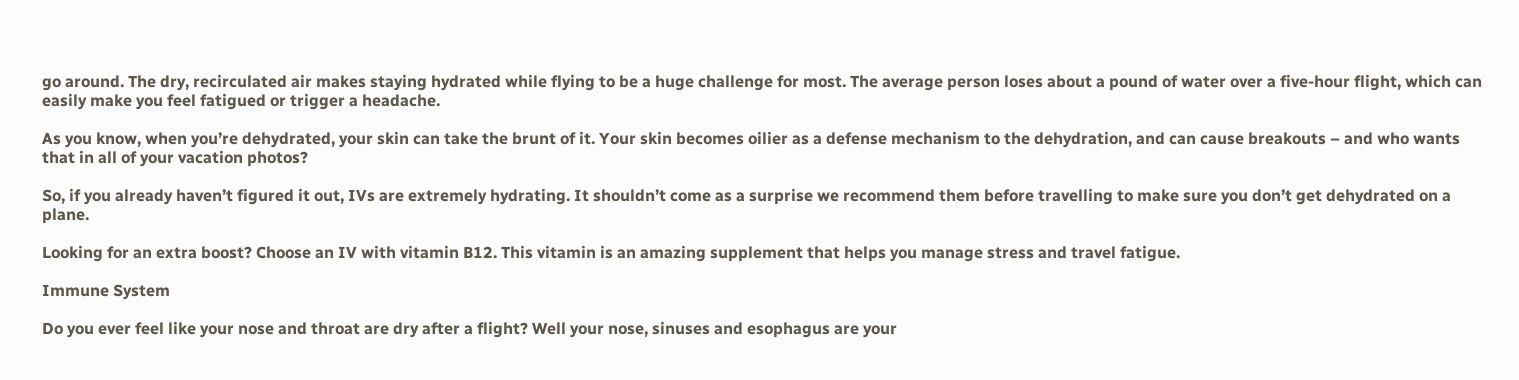go around. The dry, recirculated air makes staying hydrated while flying to be a huge challenge for most. The average person loses about a pound of water over a five-hour flight, which can easily make you feel fatigued or trigger a headache.

As you know, when you’re dehydrated, your skin can take the brunt of it. Your skin becomes oilier as a defense mechanism to the dehydration, and can cause breakouts – and who wants that in all of your vacation photos?

So, if you already haven’t figured it out, IVs are extremely hydrating. It shouldn’t come as a surprise we recommend them before travelling to make sure you don’t get dehydrated on a plane.

Looking for an extra boost? Choose an IV with vitamin B12. This vitamin is an amazing supplement that helps you manage stress and travel fatigue.

Immune System

Do you ever feel like your nose and throat are dry after a flight? Well your nose, sinuses and esophagus are your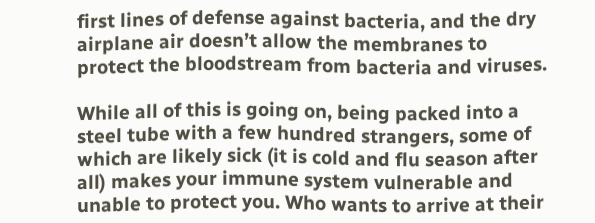first lines of defense against bacteria, and the dry airplane air doesn’t allow the membranes to protect the bloodstream from bacteria and viruses.

While all of this is going on, being packed into a steel tube with a few hundred strangers, some of which are likely sick (it is cold and flu season after all) makes your immune system vulnerable and unable to protect you. Who wants to arrive at their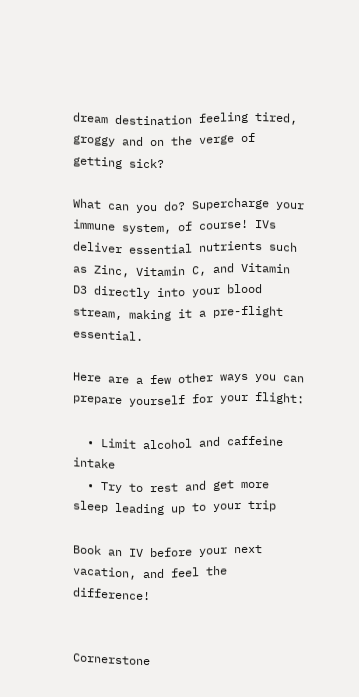dream destination feeling tired, groggy and on the verge of getting sick?

What can you do? Supercharge your immune system, of course! IVs deliver essential nutrients such as Zinc, Vitamin C, and Vitamin D3 directly into your blood stream, making it a pre-flight essential.

Here are a few other ways you can prepare yourself for your flight:

  • Limit alcohol and caffeine intake
  • Try to rest and get more sleep leading up to your trip

Book an IV before your next vacation, and feel the difference!


Cornerstone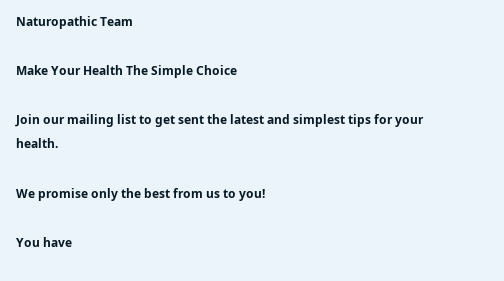Naturopathic Team

Make Your Health The Simple Choice

Join our mailing list to get sent the latest and simplest tips for your health.

We promise only the best from us to you!

You have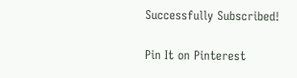Successfully Subscribed!

Pin It on Pinterest